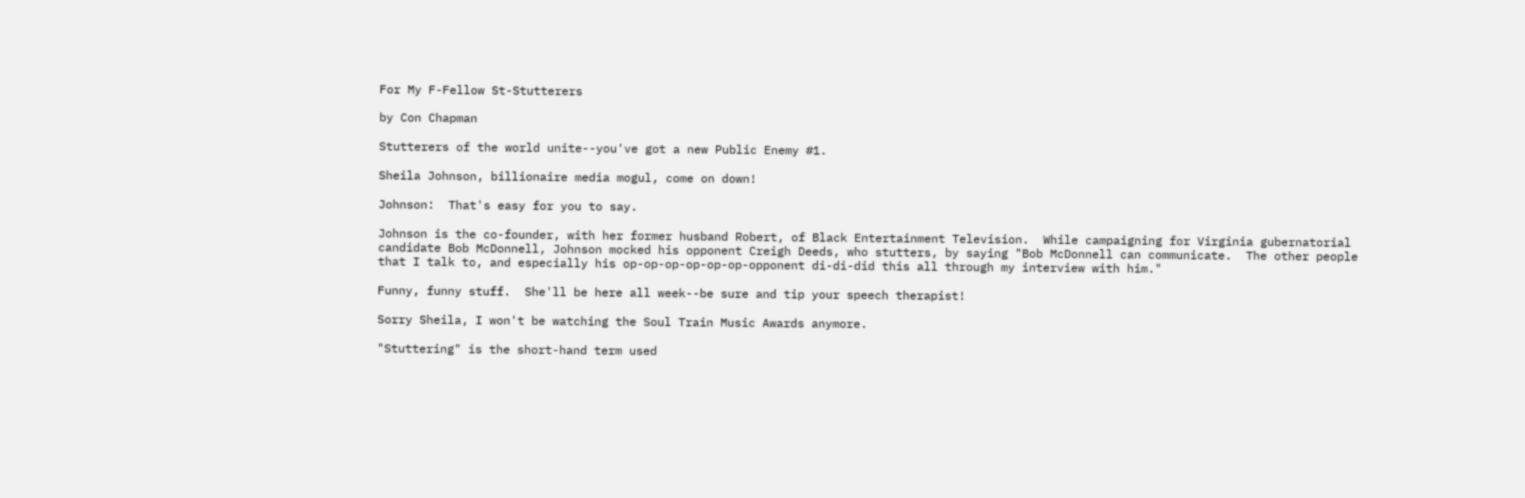For My F-Fellow St-Stutterers

by Con Chapman

Stutterers of the world unite--you've got a new Public Enemy #1.

Sheila Johnson, billionaire media mogul, come on down!

Johnson:  That's easy for you to say.

Johnson is the co-founder, with her former husband Robert, of Black Entertainment Television.  While campaigning for Virginia gubernatorial candidate Bob McDonnell, Johnson mocked his opponent Creigh Deeds, who stutters, by saying "Bob McDonnell can communicate.  The other people that I talk to, and especially his op-op-op-op-op-op-opponent di-di-did this all through my interview with him."

Funny, funny stuff.  She'll be here all week--be sure and tip your speech therapist!

Sorry Sheila, I won't be watching the Soul Train Music Awards anymore.

"Stuttering" is the short-hand term used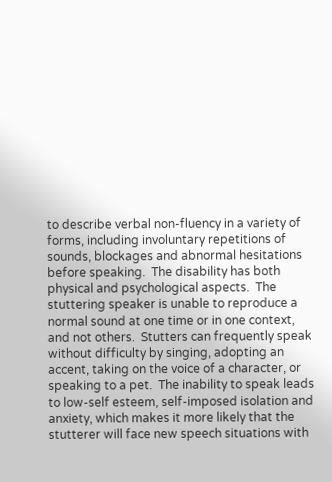to describe verbal non-fluency in a variety of forms, including involuntary repetitions of sounds, blockages and abnormal hesitations before speaking.  The disability has both physical and psychological aspects.  The stuttering speaker is unable to reproduce a normal sound at one time or in one context, and not others.  Stutters can frequently speak without difficulty by singing, adopting an accent, taking on the voice of a character, or speaking to a pet.  The inability to speak leads to low-self esteem, self-imposed isolation and anxiety, which makes it more likely that the stutterer will face new speech situations with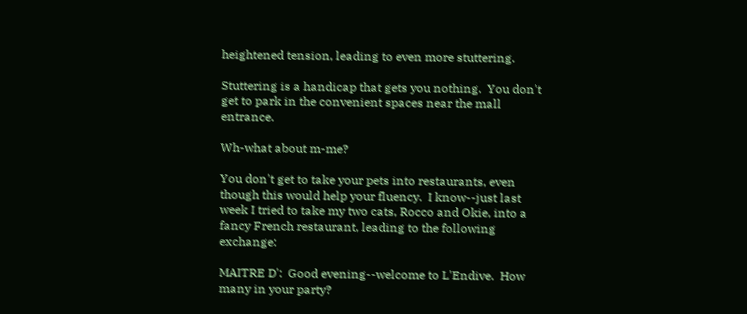heightened tension, leading to even more stuttering.

Stuttering is a handicap that gets you nothing.  You don't get to park in the convenient spaces near the mall entrance.

Wh-what about m-me?

You don't get to take your pets into restaurants, even though this would help your fluency.  I know--just last week I tried to take my two cats, Rocco and Okie, into a fancy French restaurant, leading to the following exchange:

MAITRE D':  Good evening--welcome to L'Endive.  How many in your party?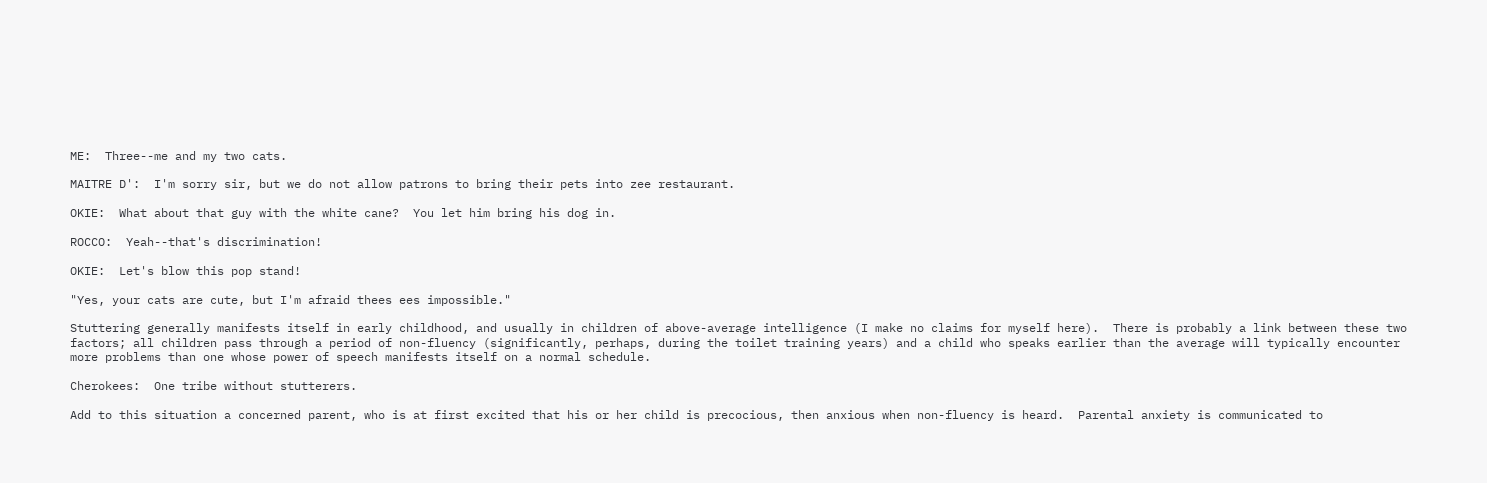ME:  Three--me and my two cats.

MAITRE D':  I'm sorry sir, but we do not allow patrons to bring their pets into zee restaurant.

OKIE:  What about that guy with the white cane?  You let him bring his dog in.

ROCCO:  Yeah--that's discrimination!

OKIE:  Let's blow this pop stand!

"Yes, your cats are cute, but I'm afraid thees ees impossible."

Stuttering generally manifests itself in early childhood, and usually in children of above-average intelligence (I make no claims for myself here).  There is probably a link between these two factors; all children pass through a period of non-fluency (significantly, perhaps, during the toilet training years) and a child who speaks earlier than the average will typically encounter more problems than one whose power of speech manifests itself on a normal schedule.

Cherokees:  One tribe without stutterers.

Add to this situation a concerned parent, who is at first excited that his or her child is precocious, then anxious when non-fluency is heard.  Parental anxiety is communicated to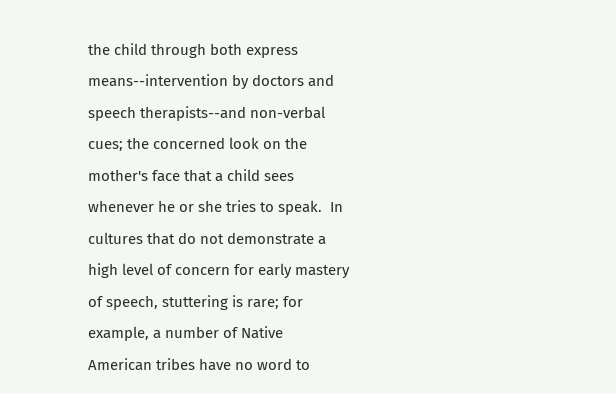the child through both express means--intervention by doctors and speech therapists--and non-verbal cues; the concerned look on the mother's face that a child sees whenever he or she tries to speak.  In cultures that do not demonstrate a high level of concern for early mastery of speech, stuttering is rare; for example, a number of Native American tribes have no word to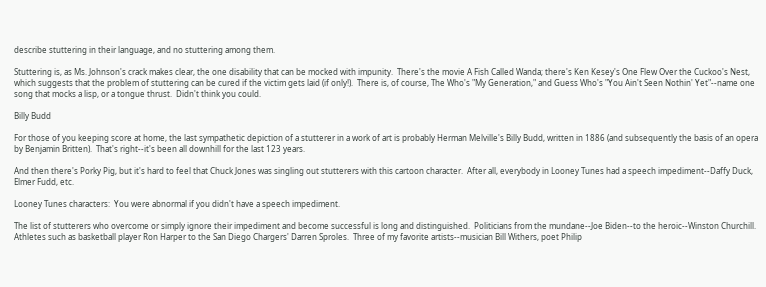describe stuttering in their language, and no stuttering among them.

Stuttering is, as Ms. Johnson's crack makes clear, the one disability that can be mocked with impunity.  There's the movie A Fish Called Wanda; there's Ken Kesey's One Flew Over the Cuckoo's Nest, which suggests that the problem of stuttering can be cured if the victim gets laid (if only!).  There is, of course, The Who's "My Generation," and Guess Who's "You Ain't Seen Nothin' Yet"--name one song that mocks a lisp, or a tongue thrust.  Didn't think you could.

Billy Budd

For those of you keeping score at home, the last sympathetic depiction of a stutterer in a work of art is probably Herman Melville's Billy Budd, written in 1886 (and subsequently the basis of an opera by Benjamin Britten).  That's right--it's been all downhill for the last 123 years.

And then there's Porky Pig, but it's hard to feel that Chuck Jones was singling out stutterers with this cartoon character.  After all, everybody in Looney Tunes had a speech impediment--Daffy Duck, Elmer Fudd, etc.

Looney Tunes characters:  You were abnormal if you didn't have a speech impediment.

The list of stutterers who overcome or simply ignore their impediment and become successful is long and distinguished.  Politicians from the mundane--Joe Biden--to the heroic--Winston Churchill.  Athletes such as basketball player Ron Harper to the San Diego Chargers' Darren Sproles.  Three of my favorite artists--musician Bill Withers, poet Philip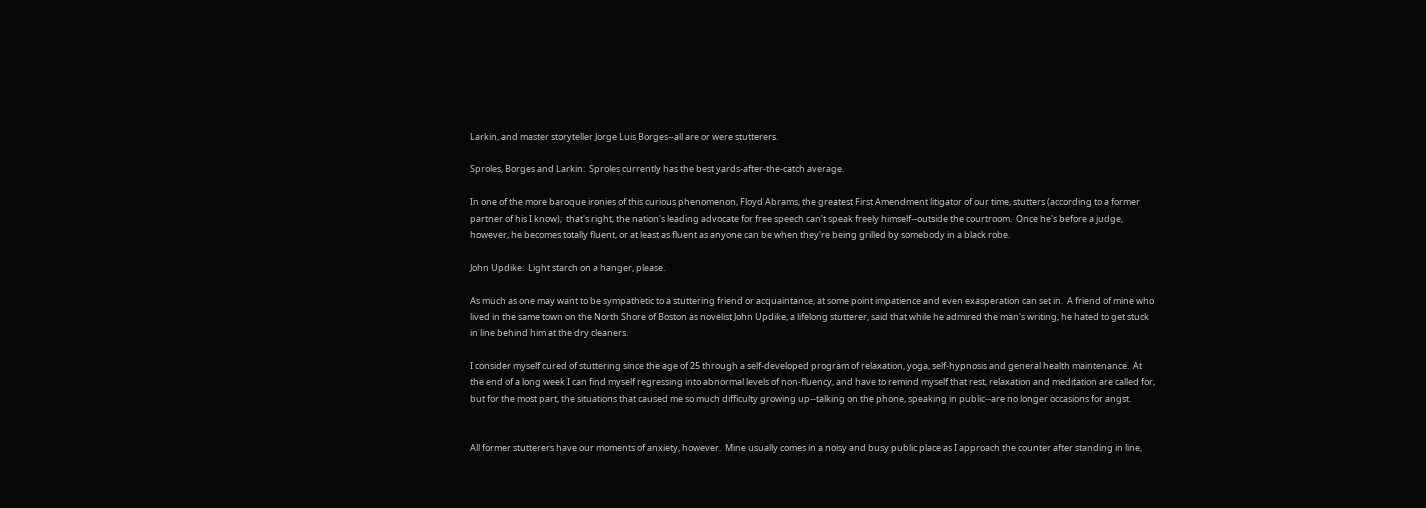Larkin, and master storyteller Jorge Luis Borges--all are or were stutterers.

Sproles, Borges and Larkin:  Sproles currently has the best yards-after-the-catch average.

In one of the more baroque ironies of this curious phenomenon, Floyd Abrams, the greatest First Amendment litigator of our time, stutters (according to a former partner of his I know);  that's right, the nation's leading advocate for free speech can't speak freely himself--outside the courtroom.  Once he's before a judge, however, he becomes totally fluent, or at least as fluent as anyone can be when they're being grilled by somebody in a black robe.

John Updike:  Light starch on a hanger, please.

As much as one may want to be sympathetic to a stuttering friend or acquaintance, at some point impatience and even exasperation can set in.  A friend of mine who lived in the same town on the North Shore of Boston as novelist John Updike, a lifelong stutterer, said that while he admired the man's writing, he hated to get stuck in line behind him at the dry cleaners.

I consider myself cured of stuttering since the age of 25 through a self-developed program of relaxation, yoga, self-hypnosis and general health maintenance.  At the end of a long week I can find myself regressing into abnormal levels of non-fluency, and have to remind myself that rest, relaxation and meditation are called for, but for the most part, the situations that caused me so much difficulty growing up--talking on the phone, speaking in public--are no longer occasions for angst.


All former stutterers have our moments of anxiety, however.  Mine usually comes in a noisy and busy public place as I approach the counter after standing in line,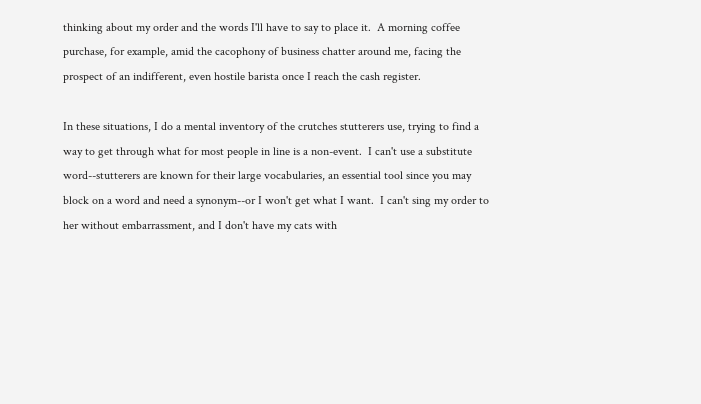thinking about my order and the words I'll have to say to place it.  A morning coffee purchase, for example, amid the cacophony of business chatter around me, facing the prospect of an indifferent, even hostile barista once I reach the cash register.

In these situations, I do a mental inventory of the crutches stutterers use, trying to find a way to get through what for most people in line is a non-event.  I can't use a substitute word--stutterers are known for their large vocabularies, an essential tool since you may block on a word and need a synonym--or I won't get what I want.  I can't sing my order to her without embarrassment, and I don't have my cats with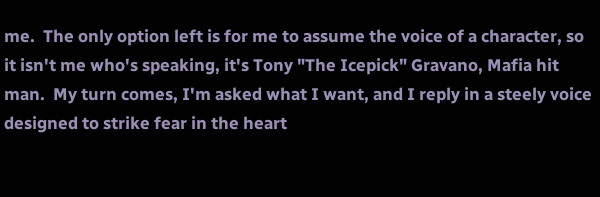me.  The only option left is for me to assume the voice of a character, so it isn't me who's speaking, it's Tony "The Icepick" Gravano, Mafia hit man.  My turn comes, I'm asked what I want, and I reply in a steely voice designed to strike fear in the heart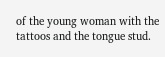of the young woman with the tattoos and the tongue stud.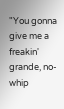"You gonna give me a freakin' grande, no-whip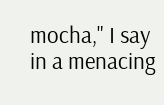mocha," I say in a menacing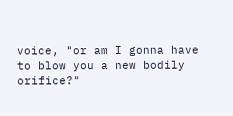voice, "or am I gonna have to blow you a new bodily orifice?"